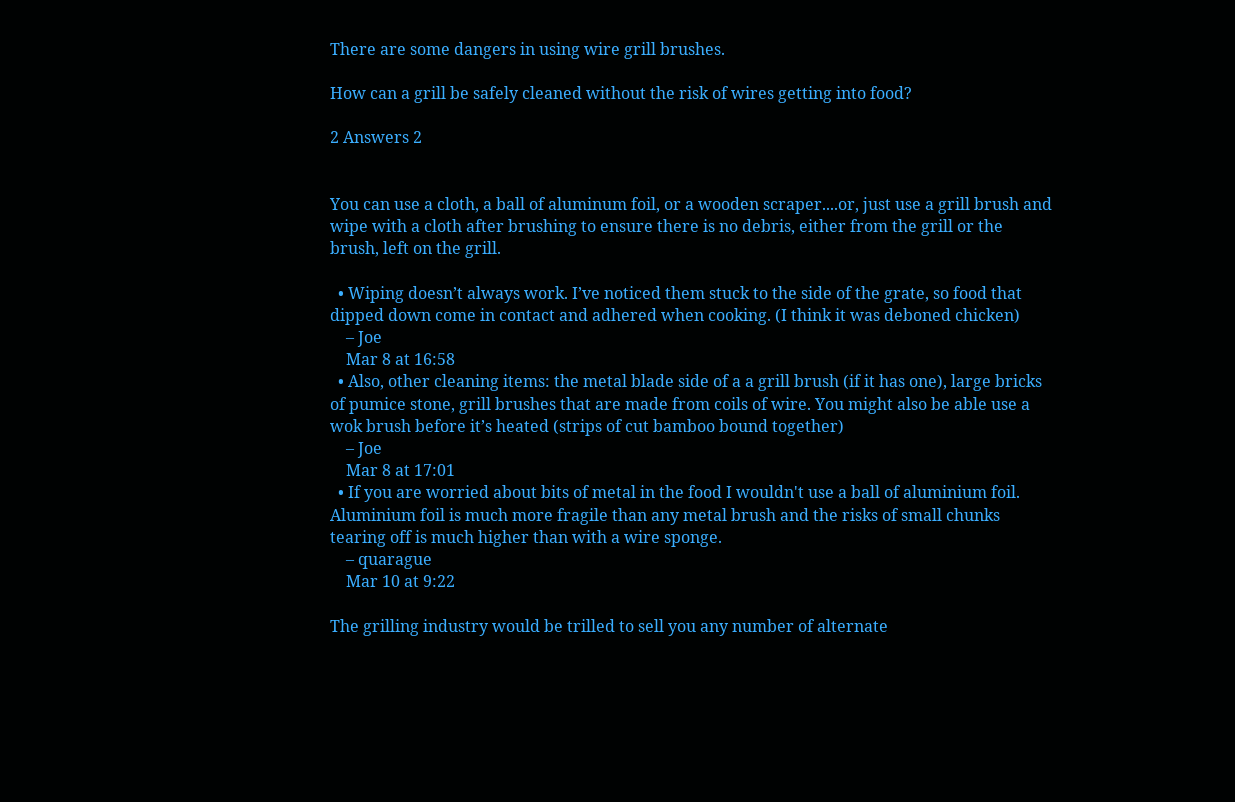There are some dangers in using wire grill brushes.

How can a grill be safely cleaned without the risk of wires getting into food?

2 Answers 2


You can use a cloth, a ball of aluminum foil, or a wooden scraper....or, just use a grill brush and wipe with a cloth after brushing to ensure there is no debris, either from the grill or the brush, left on the grill.

  • Wiping doesn’t always work. I’ve noticed them stuck to the side of the grate, so food that dipped down come in contact and adhered when cooking. (I think it was deboned chicken)
    – Joe
    Mar 8 at 16:58
  • Also, other cleaning items: the metal blade side of a a grill brush (if it has one), large bricks of pumice stone, grill brushes that are made from coils of wire. You might also be able use a wok brush before it’s heated (strips of cut bamboo bound together)
    – Joe
    Mar 8 at 17:01
  • If you are worried about bits of metal in the food I wouldn't use a ball of aluminium foil. Aluminium foil is much more fragile than any metal brush and the risks of small chunks tearing off is much higher than with a wire sponge.
    – quarague
    Mar 10 at 9:22

The grilling industry would be trilled to sell you any number of alternate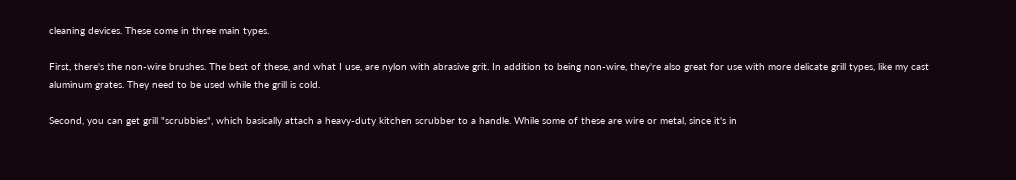cleaning devices. These come in three main types.

First, there's the non-wire brushes. The best of these, and what I use, are nylon with abrasive grit. In addition to being non-wire, they're also great for use with more delicate grill types, like my cast aluminum grates. They need to be used while the grill is cold.

Second, you can get grill "scrubbies", which basically attach a heavy-duty kitchen scrubber to a handle. While some of these are wire or metal, since it's in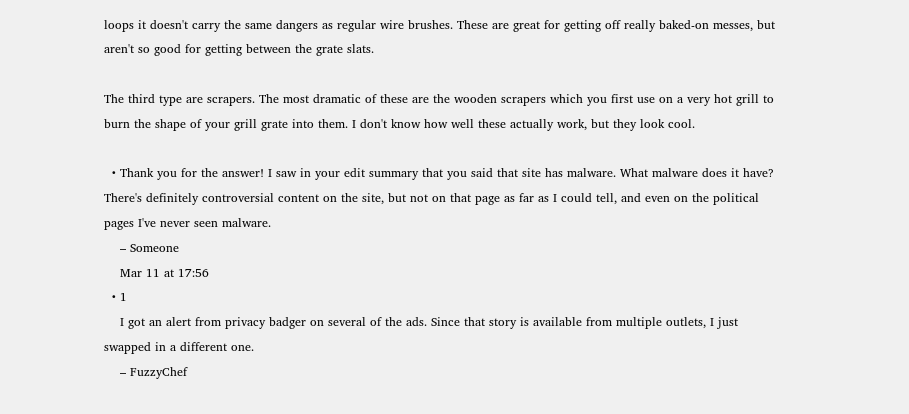loops it doesn't carry the same dangers as regular wire brushes. These are great for getting off really baked-on messes, but aren't so good for getting between the grate slats.

The third type are scrapers. The most dramatic of these are the wooden scrapers which you first use on a very hot grill to burn the shape of your grill grate into them. I don't know how well these actually work, but they look cool.

  • Thank you for the answer! I saw in your edit summary that you said that site has malware. What malware does it have? There's definitely controversial content on the site, but not on that page as far as I could tell, and even on the political pages I've never seen malware.
    – Someone
    Mar 11 at 17:56
  • 1
    I got an alert from privacy badger on several of the ads. Since that story is available from multiple outlets, I just swapped in a different one.
    – FuzzyChef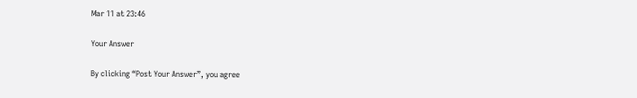Mar 11 at 23:46

Your Answer

By clicking “Post Your Answer”, you agree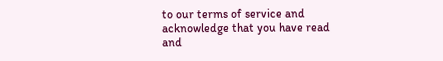to our terms of service and acknowledge that you have read and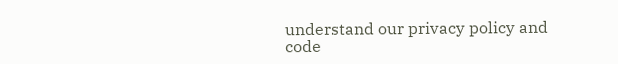understand our privacy policy and code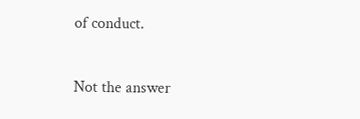of conduct.

Not the answer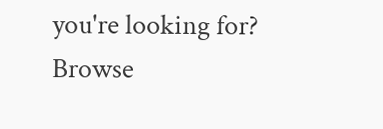you're looking for? Browse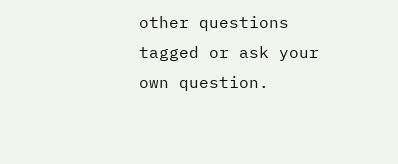other questions tagged or ask your own question.